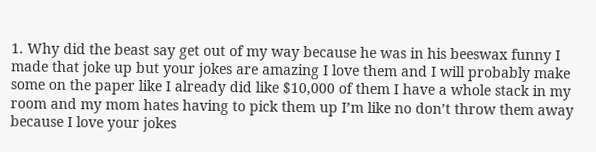1. Why did the beast say get out of my way because he was in his beeswax funny I made that joke up but your jokes are amazing I love them and I will probably make some on the paper like I already did like $10,000 of them I have a whole stack in my room and my mom hates having to pick them up I’m like no don’t throw them away because I love your jokes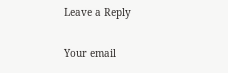Leave a Reply

Your email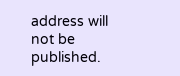address will not be published.